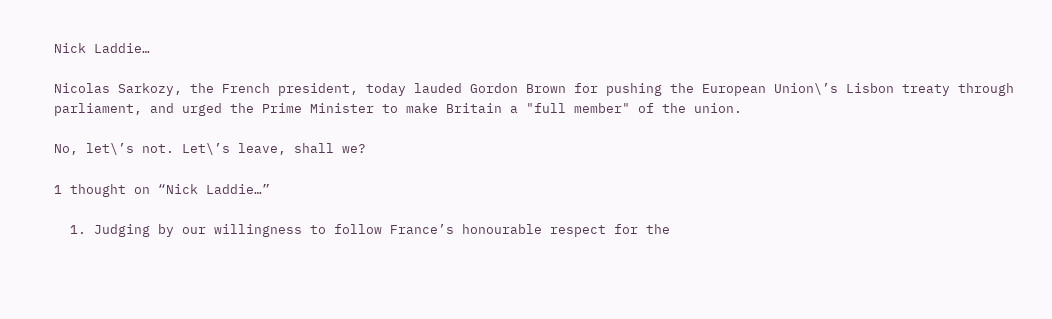Nick Laddie…

Nicolas Sarkozy, the French president, today lauded Gordon Brown for pushing the European Union\’s Lisbon treaty through parliament, and urged the Prime Minister to make Britain a "full member" of the union.

No, let\’s not. Let\’s leave, shall we?

1 thought on “Nick Laddie…”

  1. Judging by our willingness to follow France’s honourable respect for the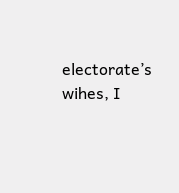electorate’s wihes, I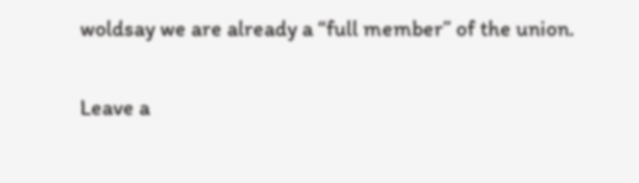woldsay we are already a “full member” of the union.

Leave a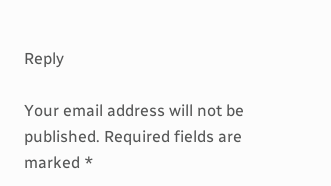Reply

Your email address will not be published. Required fields are marked *